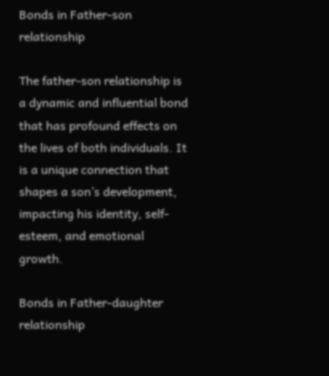Bonds in Father-son relationship

The father-son relationship is a dynamic and influential bond that has profound effects on the lives of both individuals. It is a unique connection that shapes a son’s development, impacting his identity, self-esteem, and emotional growth.

Bonds in Father-daughter relationship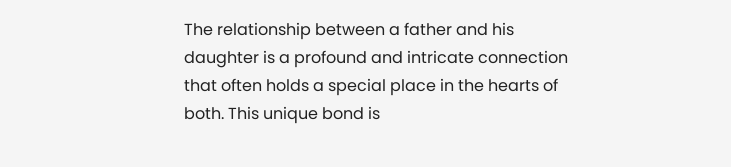The relationship between a father and his daughter is a profound and intricate connection that often holds a special place in the hearts of both. This unique bond is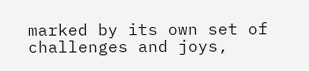marked by its own set of challenges and joys,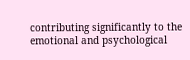contributing significantly to the emotional and psychological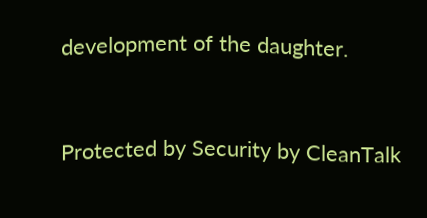development of the daughter.


Protected by Security by CleanTalk